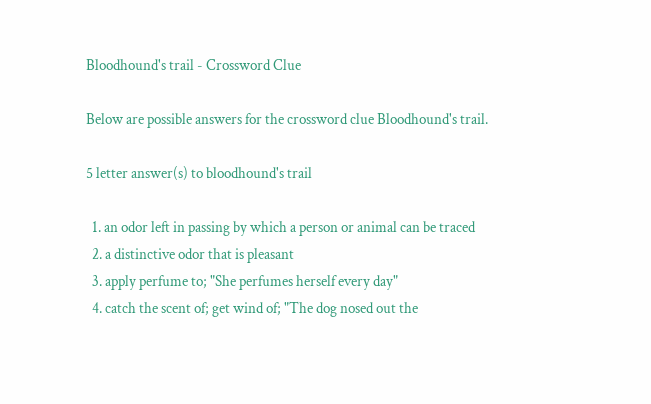Bloodhound's trail - Crossword Clue

Below are possible answers for the crossword clue Bloodhound's trail.

5 letter answer(s) to bloodhound's trail

  1. an odor left in passing by which a person or animal can be traced
  2. a distinctive odor that is pleasant
  3. apply perfume to; "She perfumes herself every day"
  4. catch the scent of; get wind of; "The dog nosed out the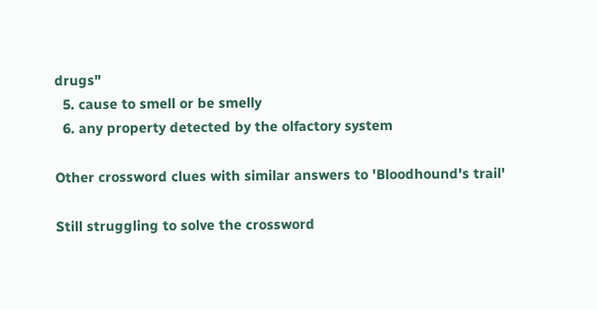drugs"
  5. cause to smell or be smelly
  6. any property detected by the olfactory system

Other crossword clues with similar answers to 'Bloodhound's trail'

Still struggling to solve the crossword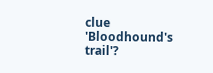clue 'Bloodhound's trail'?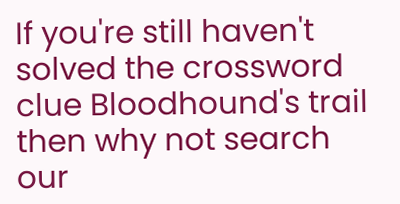If you're still haven't solved the crossword clue Bloodhound's trail then why not search our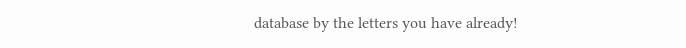database by the letters you have already!